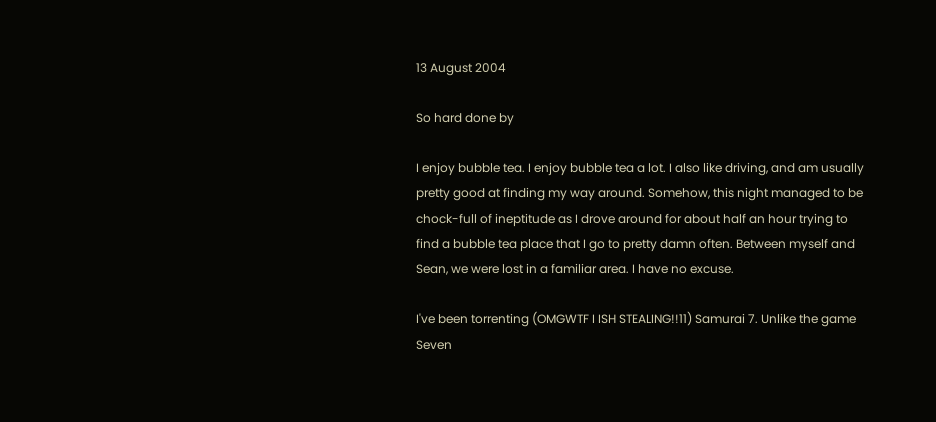13 August 2004

So hard done by

I enjoy bubble tea. I enjoy bubble tea a lot. I also like driving, and am usually pretty good at finding my way around. Somehow, this night managed to be chock-full of ineptitude as I drove around for about half an hour trying to find a bubble tea place that I go to pretty damn often. Between myself and Sean, we were lost in a familiar area. I have no excuse.

I've been torrenting (OMGWTF I ISH STEALING!!11) Samurai 7. Unlike the game Seven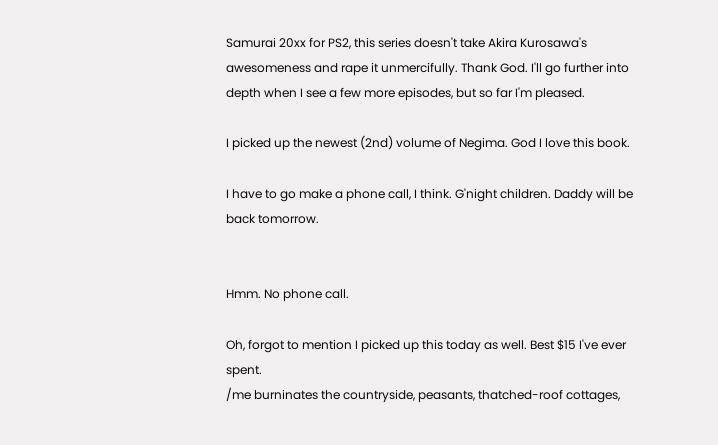Samurai 20xx for PS2, this series doesn't take Akira Kurosawa's awesomeness and rape it unmercifully. Thank God. I'll go further into depth when I see a few more episodes, but so far I'm pleased.

I picked up the newest (2nd) volume of Negima. God I love this book.

I have to go make a phone call, I think. G'night children. Daddy will be back tomorrow.


Hmm. No phone call.

Oh, forgot to mention I picked up this today as well. Best $15 I've ever spent.
/me burninates the countryside, peasants, thatched-roof cottages,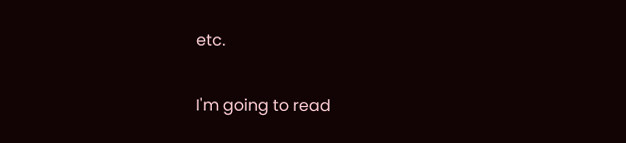etc.

I'm going to read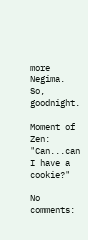more Negima. So, goodnight.

Moment of Zen: "Can...can I have a cookie?"

No comments: